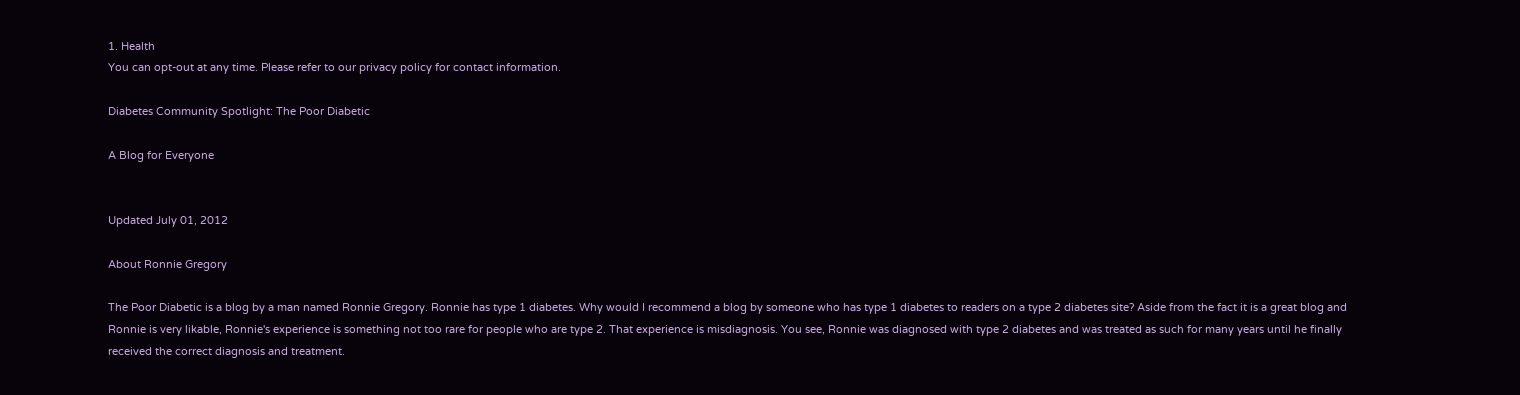1. Health
You can opt-out at any time. Please refer to our privacy policy for contact information.

Diabetes Community Spotlight: The Poor Diabetic

A Blog for Everyone


Updated July 01, 2012

About Ronnie Gregory

The Poor Diabetic is a blog by a man named Ronnie Gregory. Ronnie has type 1 diabetes. Why would I recommend a blog by someone who has type 1 diabetes to readers on a type 2 diabetes site? Aside from the fact it is a great blog and Ronnie is very likable, Ronnie's experience is something not too rare for people who are type 2. That experience is misdiagnosis. You see, Ronnie was diagnosed with type 2 diabetes and was treated as such for many years until he finally received the correct diagnosis and treatment.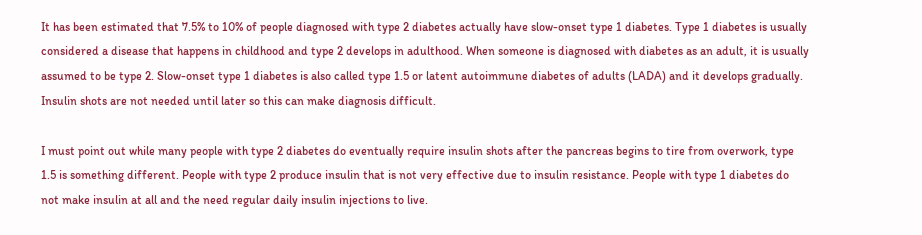It has been estimated that 7.5% to 10% of people diagnosed with type 2 diabetes actually have slow-onset type 1 diabetes. Type 1 diabetes is usually considered a disease that happens in childhood and type 2 develops in adulthood. When someone is diagnosed with diabetes as an adult, it is usually assumed to be type 2. Slow-onset type 1 diabetes is also called type 1.5 or latent autoimmune diabetes of adults (LADA) and it develops gradually. Insulin shots are not needed until later so this can make diagnosis difficult.

I must point out while many people with type 2 diabetes do eventually require insulin shots after the pancreas begins to tire from overwork, type 1.5 is something different. People with type 2 produce insulin that is not very effective due to insulin resistance. People with type 1 diabetes do not make insulin at all and the need regular daily insulin injections to live.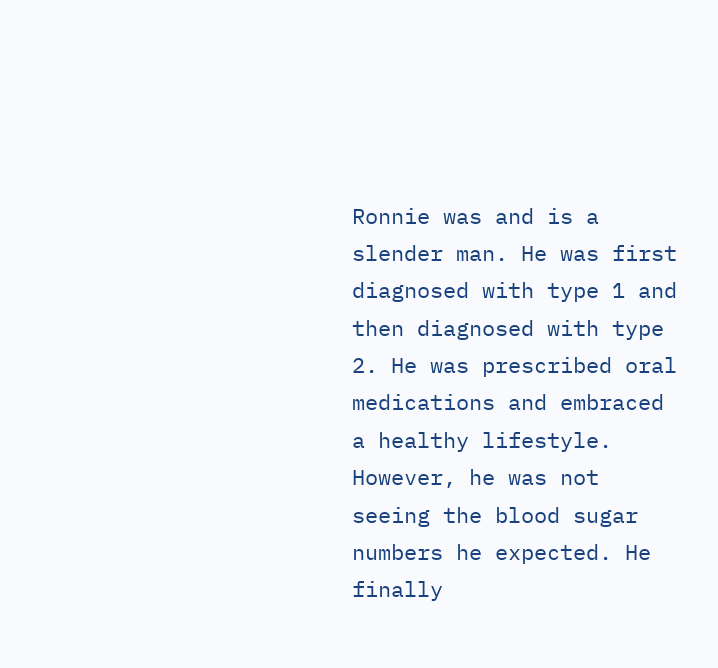Ronnie was and is a slender man. He was first diagnosed with type 1 and then diagnosed with type 2. He was prescribed oral medications and embraced a healthy lifestyle. However, he was not seeing the blood sugar numbers he expected. He finally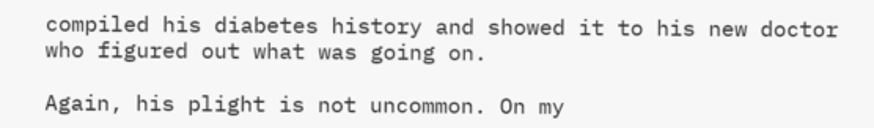compiled his diabetes history and showed it to his new doctor who figured out what was going on.

Again, his plight is not uncommon. On my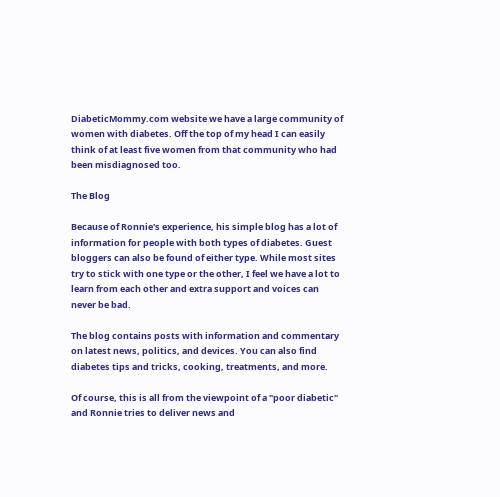DiabeticMommy.com website we have a large community of women with diabetes. Off the top of my head I can easily think of at least five women from that community who had been misdiagnosed too.

The Blog

Because of Ronnie's experience, his simple blog has a lot of information for people with both types of diabetes. Guest bloggers can also be found of either type. While most sites try to stick with one type or the other, I feel we have a lot to learn from each other and extra support and voices can never be bad.

The blog contains posts with information and commentary on latest news, politics, and devices. You can also find diabetes tips and tricks, cooking, treatments, and more.

Of course, this is all from the viewpoint of a "poor diabetic" and Ronnie tries to deliver news and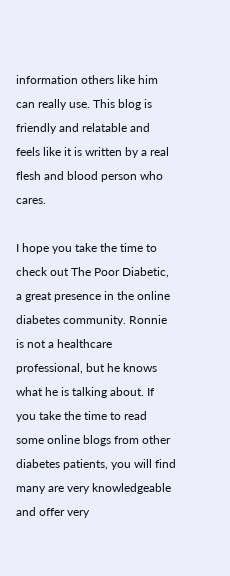information others like him can really use. This blog is friendly and relatable and feels like it is written by a real flesh and blood person who cares.

I hope you take the time to check out The Poor Diabetic, a great presence in the online diabetes community. Ronnie is not a healthcare professional, but he knows what he is talking about. If you take the time to read some online blogs from other diabetes patients, you will find many are very knowledgeable and offer very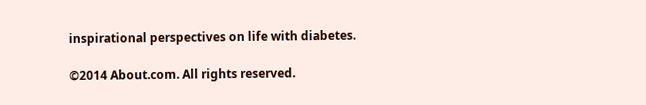inspirational perspectives on life with diabetes.

©2014 About.com. All rights reserved.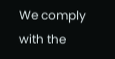We comply with the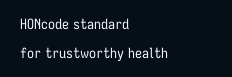HONcode standard
for trustworthy health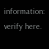information: verify here.